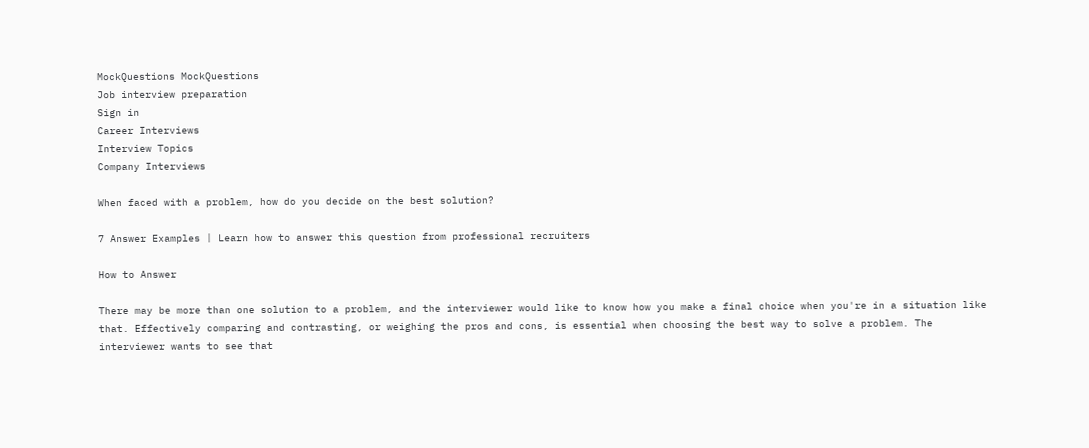MockQuestions MockQuestions
Job interview preparation
Sign in
Career Interviews
Interview Topics
Company Interviews

When faced with a problem, how do you decide on the best solution?

7 Answer Examples | Learn how to answer this question from professional recruiters

How to Answer

There may be more than one solution to a problem, and the interviewer would like to know how you make a final choice when you're in a situation like that. Effectively comparing and contrasting, or weighing the pros and cons, is essential when choosing the best way to solve a problem. The interviewer wants to see that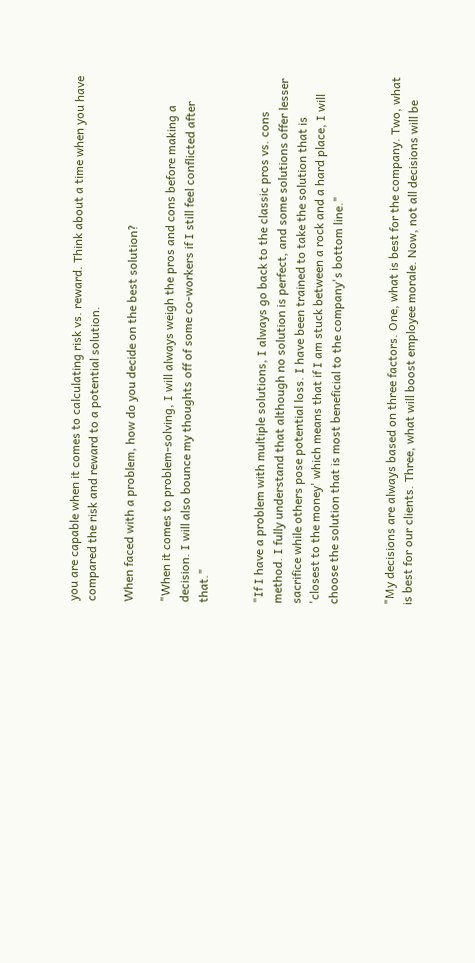you are capable when it comes to calculating risk vs. reward. Think about a time when you have compared the risk and reward to a potential solution.

When faced with a problem, how do you decide on the best solution?

"When it comes to problem-solving, I will always weigh the pros and cons before making a decision. I will also bounce my thoughts off of some co-workers if I still feel conflicted after that."


"If I have a problem with multiple solutions, I always go back to the classic pros vs. cons method. I fully understand that although no solution is perfect, and some solutions offer lesser sacrifice while others pose potential loss. I have been trained to take the solution that is 'closest to the money' which means that if I am stuck between a rock and a hard place, I will choose the solution that is most beneficial to the company's bottom line."


"My decisions are always based on three factors. One, what is best for the company. Two, what is best for our clients. Three, what will boost employee morale. Now, not all decisions will be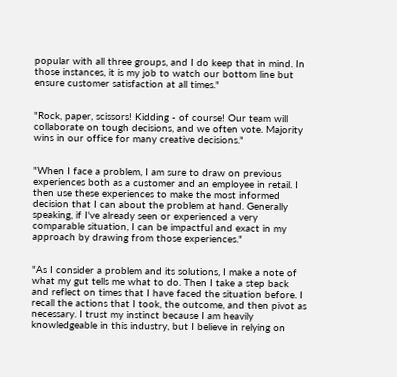popular with all three groups, and I do keep that in mind. In those instances, it is my job to watch our bottom line but ensure customer satisfaction at all times."


"Rock, paper, scissors! Kidding - of course! Our team will collaborate on tough decisions, and we often vote. Majority wins in our office for many creative decisions."


"When I face a problem, I am sure to draw on previous experiences both as a customer and an employee in retail. I then use these experiences to make the most informed decision that I can about the problem at hand. Generally speaking, if I've already seen or experienced a very comparable situation, I can be impactful and exact in my approach by drawing from those experiences."


"As I consider a problem and its solutions, I make a note of what my gut tells me what to do. Then I take a step back and reflect on times that I have faced the situation before. I recall the actions that I took, the outcome, and then pivot as necessary. I trust my instinct because I am heavily knowledgeable in this industry, but I believe in relying on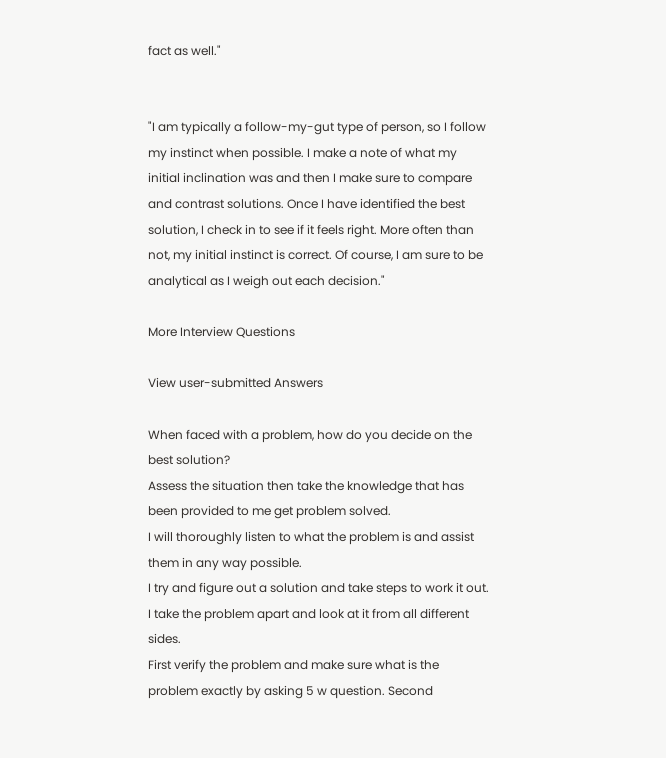fact as well."


"I am typically a follow-my-gut type of person, so I follow my instinct when possible. I make a note of what my initial inclination was and then I make sure to compare and contrast solutions. Once I have identified the best solution, I check in to see if it feels right. More often than not, my initial instinct is correct. Of course, I am sure to be analytical as I weigh out each decision."

More Interview Questions

View user-submitted Answers

When faced with a problem, how do you decide on the best solution?
Assess the situation then take the knowledge that has been provided to me get problem solved.
I will thoroughly listen to what the problem is and assist them in any way possible.
I try and figure out a solution and take steps to work it out.
I take the problem apart and look at it from all different sides.
First verify the problem and make sure what is the problem exactly by asking 5 w question. Second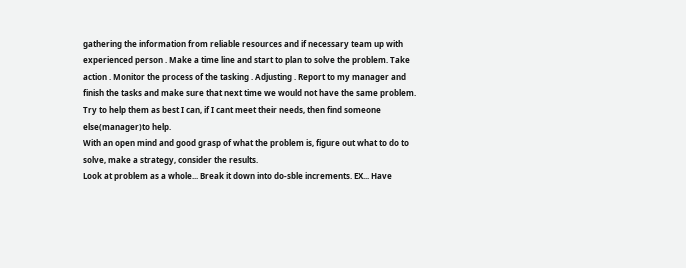gathering the information from reliable resources and if necessary team up with experienced person . Make a time line and start to plan to solve the problem. Take action . Monitor the process of the tasking . Adjusting . Report to my manager and finish the tasks and make sure that next time we would not have the same problem.
Try to help them as best I can, if I cant meet their needs, then find someone else(manager)to help.
With an open mind and good grasp of what the problem is, figure out what to do to solve, make a strategy, consider the results.
Look at problem as a whole... Break it down into do-sble increments. EX... Have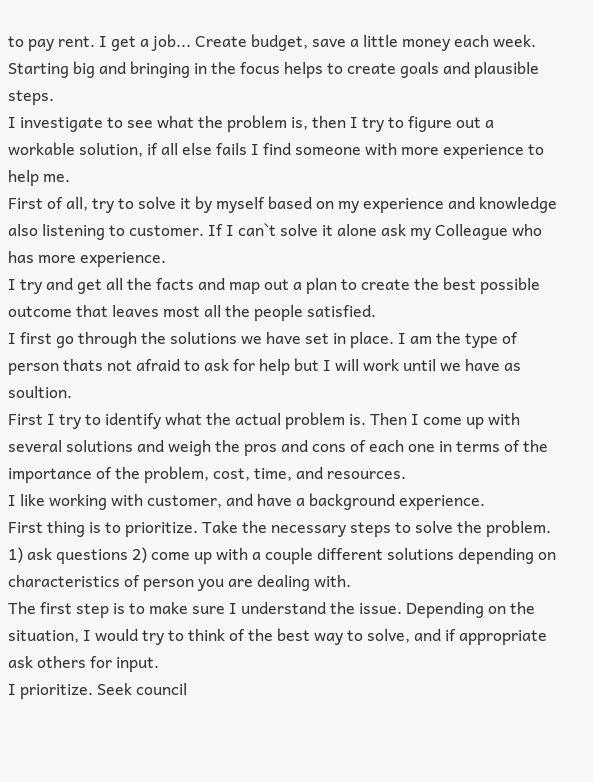to pay rent. I get a job... Create budget, save a little money each week. Starting big and bringing in the focus helps to create goals and plausible steps.
I investigate to see what the problem is, then I try to figure out a workable solution, if all else fails I find someone with more experience to help me.
First of all, try to solve it by myself based on my experience and knowledge also listening to customer. If I can`t solve it alone ask my Colleague who has more experience.
I try and get all the facts and map out a plan to create the best possible outcome that leaves most all the people satisfied.
I first go through the solutions we have set in place. I am the type of person thats not afraid to ask for help but I will work until we have as soultion.
First I try to identify what the actual problem is. Then I come up with several solutions and weigh the pros and cons of each one in terms of the importance of the problem, cost, time, and resources.
I like working with customer, and have a background experience.
First thing is to prioritize. Take the necessary steps to solve the problem.
1) ask questions 2) come up with a couple different solutions depending on characteristics of person you are dealing with.
The first step is to make sure I understand the issue. Depending on the situation, I would try to think of the best way to solve, and if appropriate ask others for input.
I prioritize. Seek council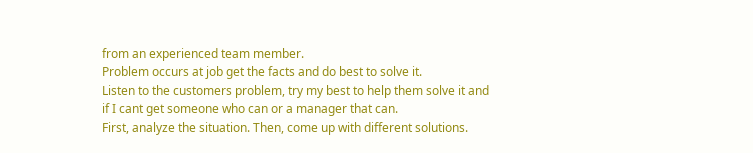from an experienced team member.
Problem occurs at job get the facts and do best to solve it.
Listen to the customers problem, try my best to help them solve it and if I cant get someone who can or a manager that can.
First, analyze the situation. Then, come up with different solutions.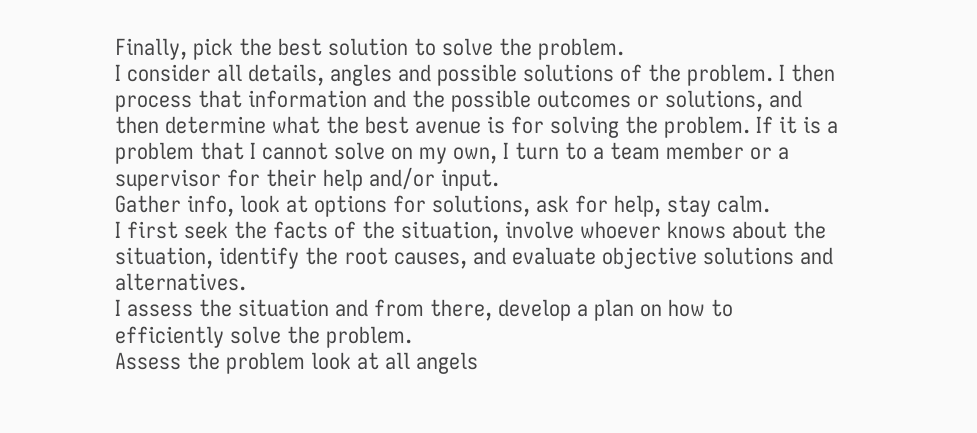Finally, pick the best solution to solve the problem.
I consider all details, angles and possible solutions of the problem. I then process that information and the possible outcomes or solutions, and then determine what the best avenue is for solving the problem. If it is a problem that I cannot solve on my own, I turn to a team member or a supervisor for their help and/or input.
Gather info, look at options for solutions, ask for help, stay calm.
I first seek the facts of the situation, involve whoever knows about the situation, identify the root causes, and evaluate objective solutions and alternatives.
I assess the situation and from there, develop a plan on how to efficiently solve the problem.
Assess the problem look at all angels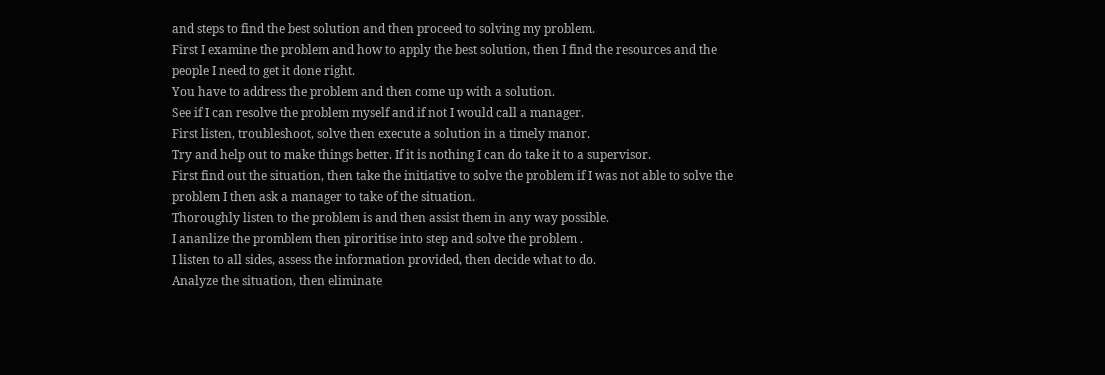and steps to find the best solution and then proceed to solving my problem.
First I examine the problem and how to apply the best solution, then I find the resources and the people I need to get it done right.
You have to address the problem and then come up with a solution.
See if I can resolve the problem myself and if not I would call a manager.
First listen, troubleshoot, solve then execute a solution in a timely manor.
Try and help out to make things better. If it is nothing I can do take it to a supervisor.
First find out the situation, then take the initiative to solve the problem if I was not able to solve the problem I then ask a manager to take of the situation.
Thoroughly listen to the problem is and then assist them in any way possible.
I ananlize the promblem then piroritise into step and solve the problem .
I listen to all sides, assess the information provided, then decide what to do.
Analyze the situation, then eliminate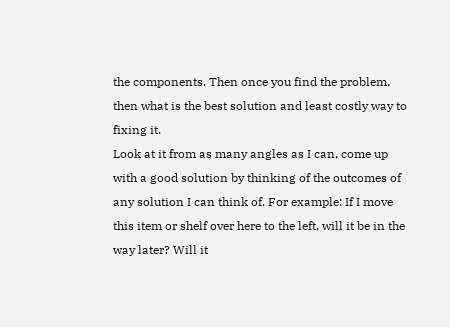the components. Then once you find the problem, then what is the best solution and least costly way to fixing it.
Look at it from as many angles as I can, come up with a good solution by thinking of the outcomes of any solution I can think of. For example: If I move this item or shelf over here to the left, will it be in the way later? Will it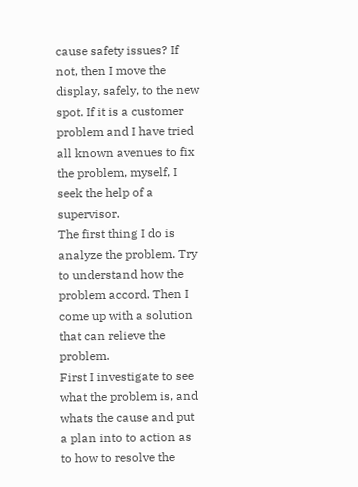cause safety issues? If not, then I move the display, safely, to the new spot. If it is a customer problem and I have tried all known avenues to fix the problem, myself, I seek the help of a supervisor.
The first thing I do is analyze the problem. Try to understand how the problem accord. Then I come up with a solution that can relieve the problem.
First I investigate to see what the problem is, and whats the cause and put a plan into to action as to how to resolve the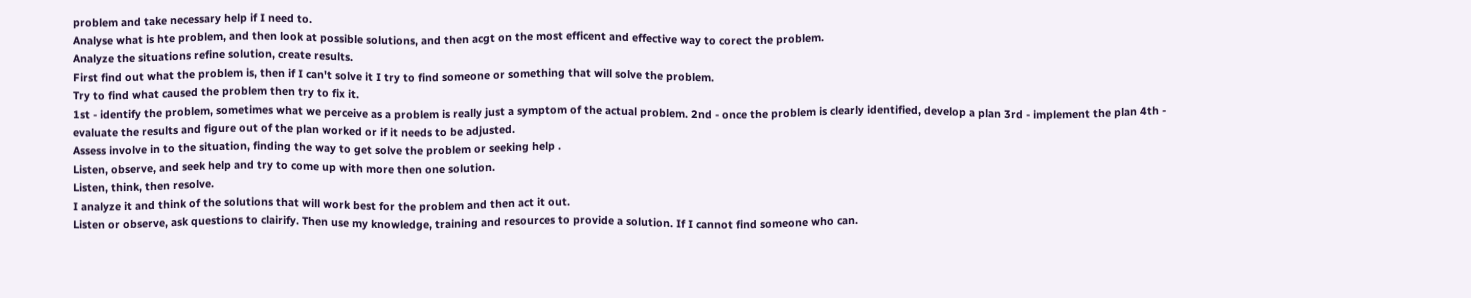problem and take necessary help if I need to.
Analyse what is hte problem, and then look at possible solutions, and then acgt on the most efficent and effective way to corect the problem.
Analyze the situations refine solution, create results.
First find out what the problem is, then if I can't solve it I try to find someone or something that will solve the problem.
Try to find what caused the problem then try to fix it.
1st - identify the problem, sometimes what we perceive as a problem is really just a symptom of the actual problem. 2nd - once the problem is clearly identified, develop a plan 3rd - implement the plan 4th - evaluate the results and figure out of the plan worked or if it needs to be adjusted.
Assess involve in to the situation, finding the way to get solve the problem or seeking help .
Listen, observe, and seek help and try to come up with more then one solution.
Listen, think, then resolve.
I analyze it and think of the solutions that will work best for the problem and then act it out.
Listen or observe, ask questions to clairify. Then use my knowledge, training and resources to provide a solution. If I cannot find someone who can.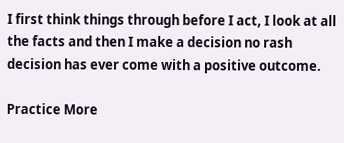I first think things through before I act, I look at all the facts and then I make a decision no rash decision has ever come with a positive outcome.

Practice More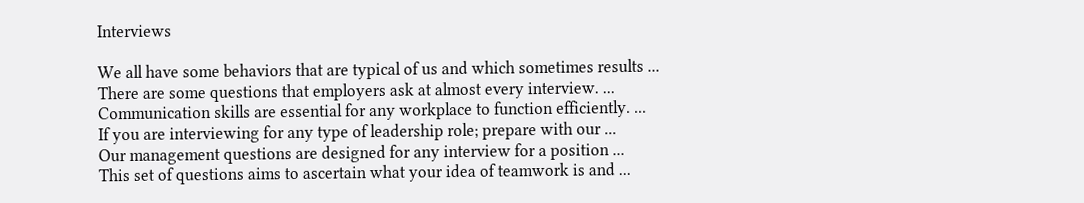Interviews

We all have some behaviors that are typical of us and which sometimes results ...
There are some questions that employers ask at almost every interview. ...
Communication skills are essential for any workplace to function efficiently. ...
If you are interviewing for any type of leadership role; prepare with our ...
Our management questions are designed for any interview for a position ...
This set of questions aims to ascertain what your idea of teamwork is and ...